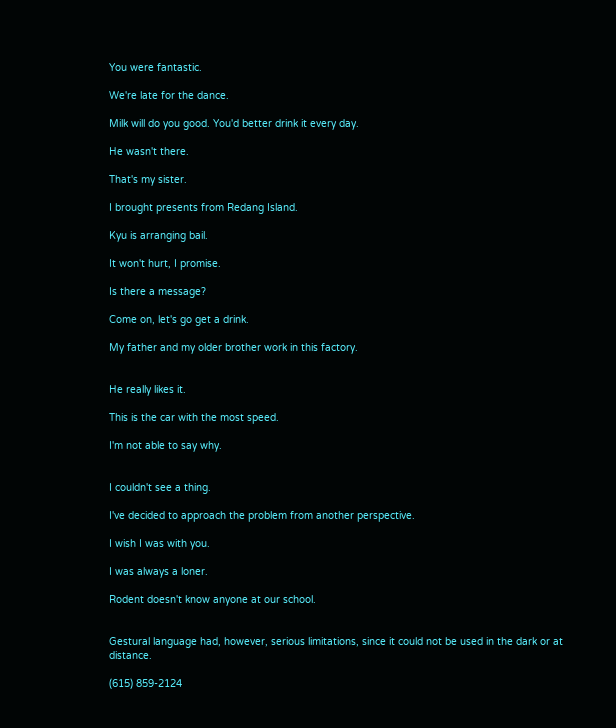You were fantastic.

We're late for the dance.

Milk will do you good. You'd better drink it every day.

He wasn't there.

That's my sister.

I brought presents from Redang Island.

Kyu is arranging bail.

It won't hurt, I promise.

Is there a message?

Come on, let's go get a drink.

My father and my older brother work in this factory.


He really likes it.

This is the car with the most speed.

I'm not able to say why.


I couldn't see a thing.

I've decided to approach the problem from another perspective.

I wish I was with you.

I was always a loner.

Rodent doesn't know anyone at our school.


Gestural language had, however, serious limitations, since it could not be used in the dark or at distance.

(615) 859-2124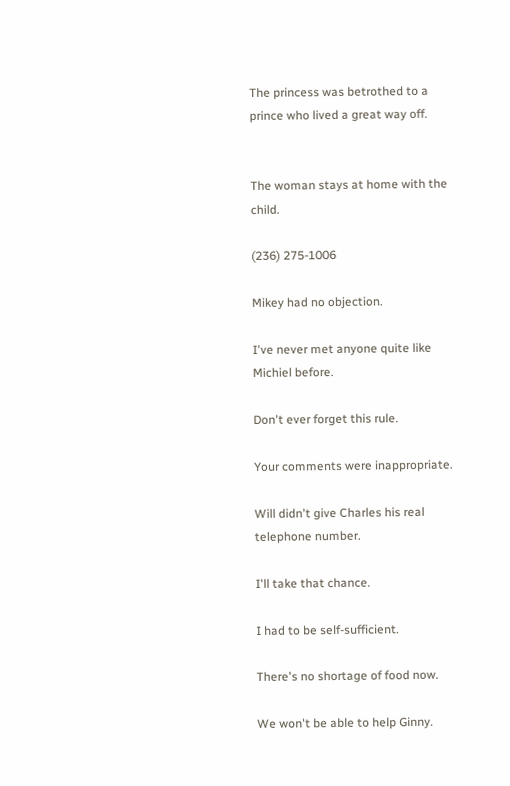The princess was betrothed to a prince who lived a great way off.


The woman stays at home with the child.

(236) 275-1006

Mikey had no objection.

I've never met anyone quite like Michiel before.

Don't ever forget this rule.

Your comments were inappropriate.

Will didn't give Charles his real telephone number.

I'll take that chance.

I had to be self-sufficient.

There's no shortage of food now.

We won't be able to help Ginny.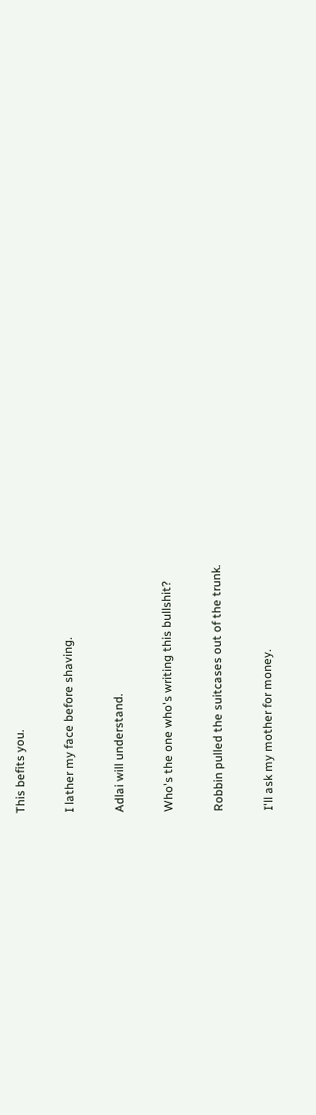This befits you.

I lather my face before shaving.

Adlai will understand.

Who's the one who's writing this bullshit?

Robbin pulled the suitcases out of the trunk.

I'll ask my mother for money.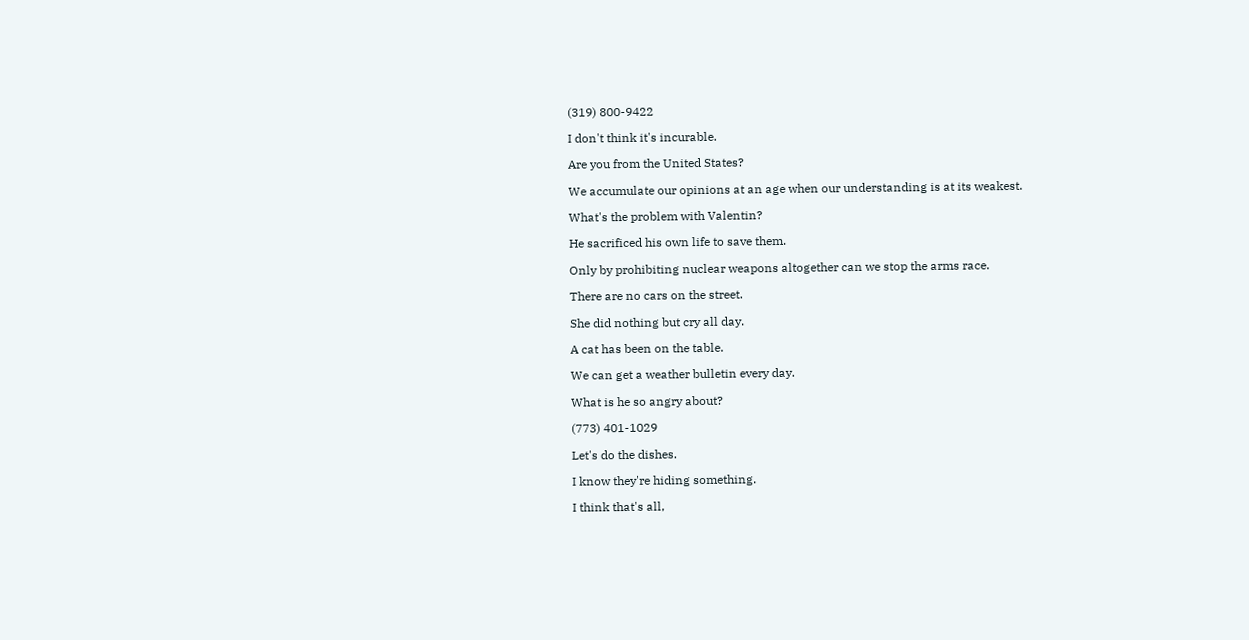(319) 800-9422

I don't think it's incurable.

Are you from the United States?

We accumulate our opinions at an age when our understanding is at its weakest.

What's the problem with Valentin?

He sacrificed his own life to save them.

Only by prohibiting nuclear weapons altogether can we stop the arms race.

There are no cars on the street.

She did nothing but cry all day.

A cat has been on the table.

We can get a weather bulletin every day.

What is he so angry about?

(773) 401-1029

Let's do the dishes.

I know they're hiding something.

I think that's all,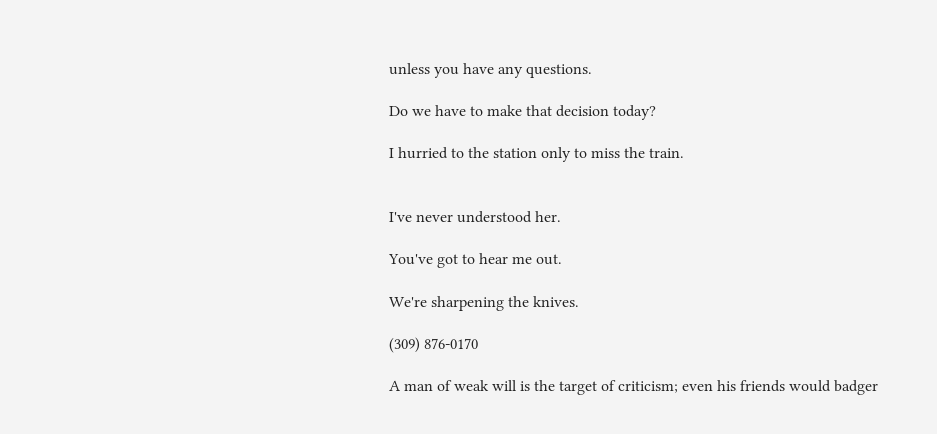unless you have any questions.

Do we have to make that decision today?

I hurried to the station only to miss the train.


I've never understood her.

You've got to hear me out.

We're sharpening the knives.

(309) 876-0170

A man of weak will is the target of criticism; even his friends would badger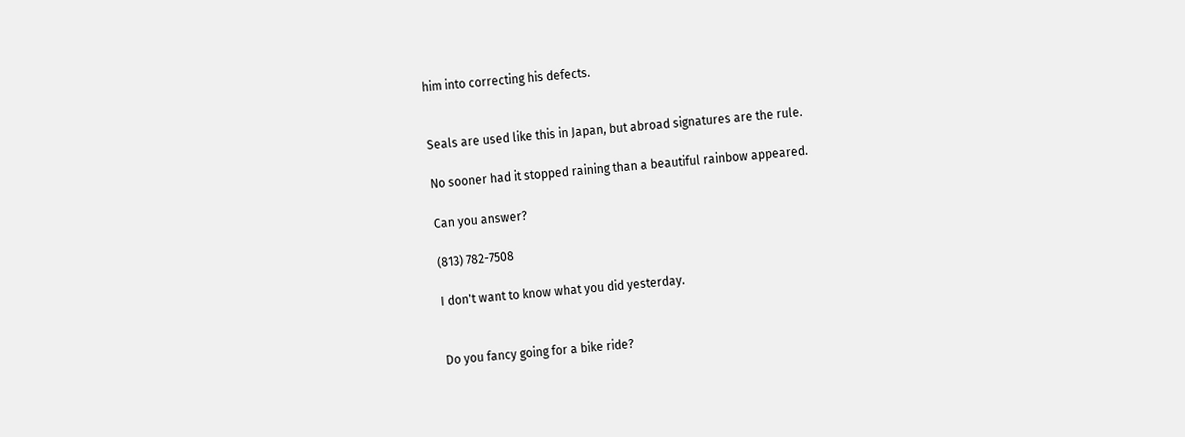him into correcting his defects.


Seals are used like this in Japan, but abroad signatures are the rule.

No sooner had it stopped raining than a beautiful rainbow appeared.

Can you answer?

(813) 782-7508

I don't want to know what you did yesterday.


Do you fancy going for a bike ride?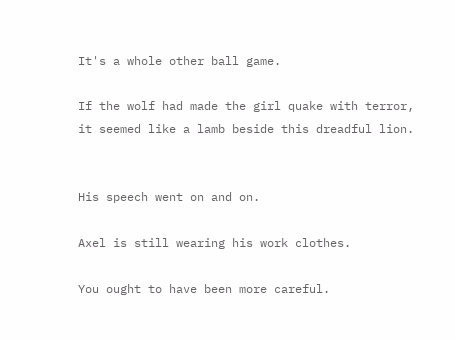It's a whole other ball game.

If the wolf had made the girl quake with terror, it seemed like a lamb beside this dreadful lion.


His speech went on and on.

Axel is still wearing his work clothes.

You ought to have been more careful.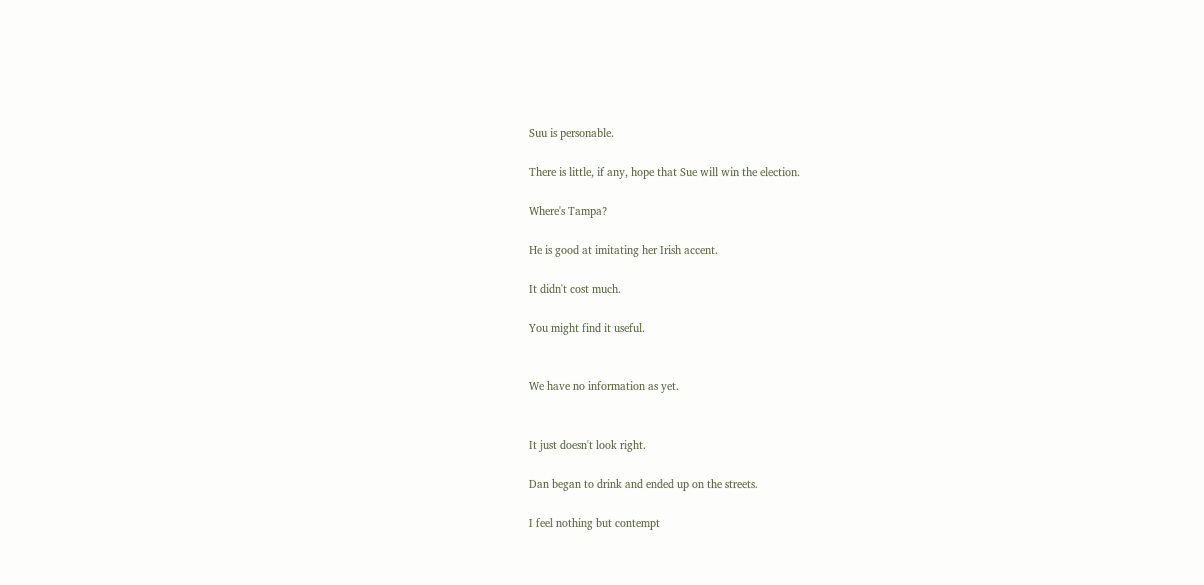Suu is personable.

There is little, if any, hope that Sue will win the election.

Where's Tampa?

He is good at imitating her Irish accent.

It didn't cost much.

You might find it useful.


We have no information as yet.


It just doesn't look right.

Dan began to drink and ended up on the streets.

I feel nothing but contempt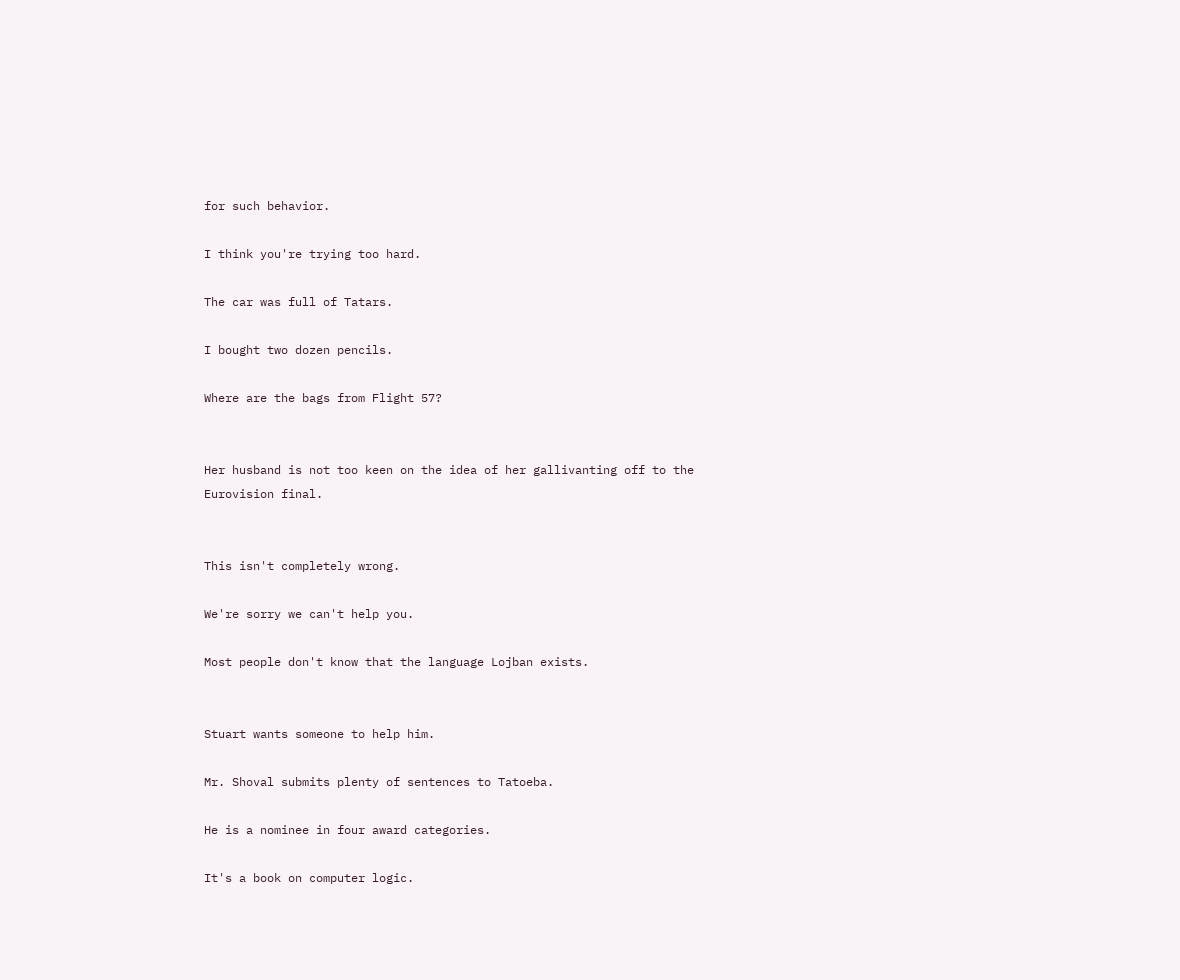for such behavior.

I think you're trying too hard.

The car was full of Tatars.

I bought two dozen pencils.

Where are the bags from Flight 57?


Her husband is not too keen on the idea of her gallivanting off to the Eurovision final.


This isn't completely wrong.

We're sorry we can't help you.

Most people don't know that the language Lojban exists.


Stuart wants someone to help him.

Mr. Shoval submits plenty of sentences to Tatoeba.

He is a nominee in four award categories.

It's a book on computer logic.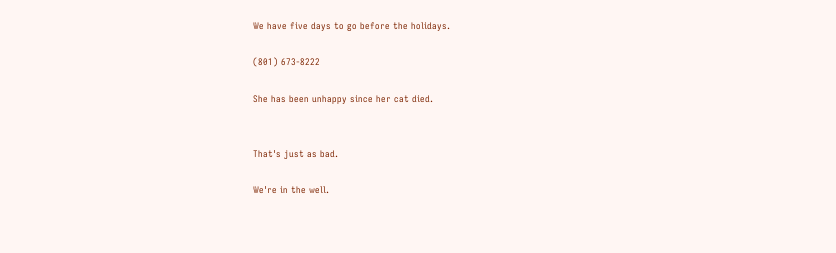We have five days to go before the holidays.

(801) 673-8222

She has been unhappy since her cat died.


That's just as bad.

We're in the well.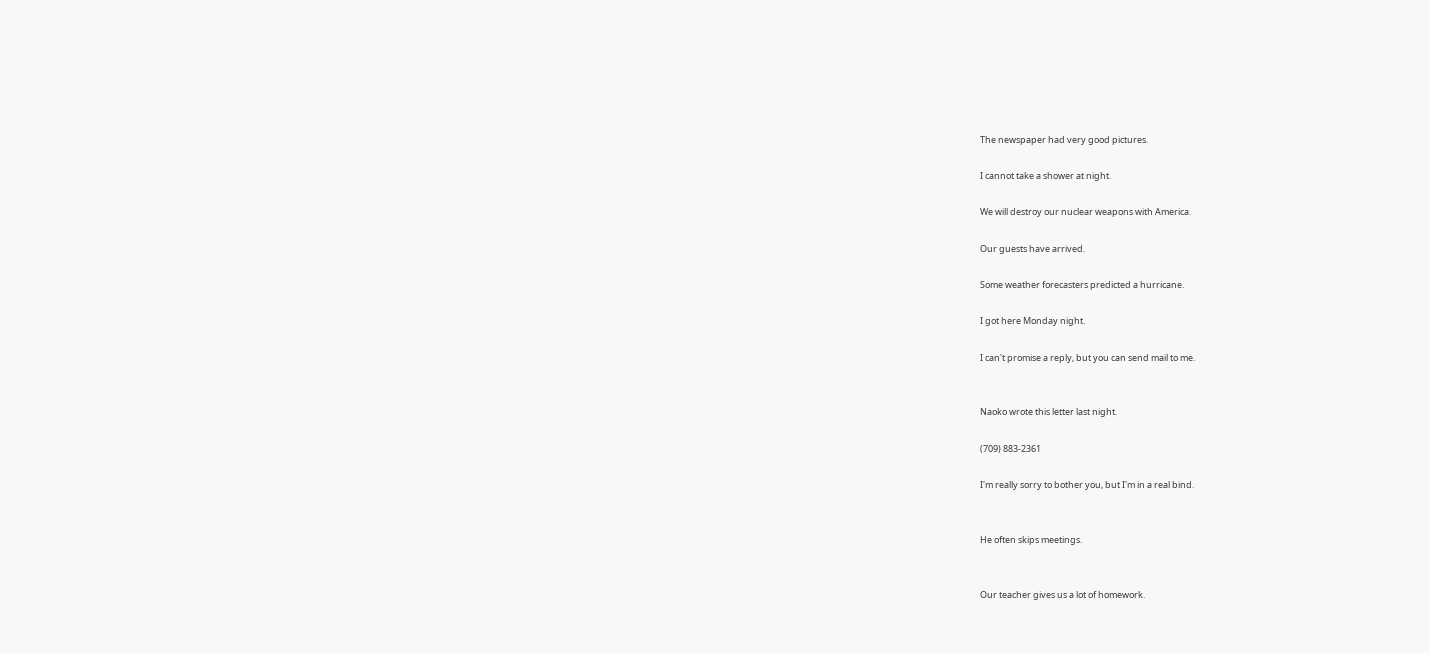The newspaper had very good pictures.

I cannot take a shower at night.

We will destroy our nuclear weapons with America.

Our guests have arrived.

Some weather forecasters predicted a hurricane.

I got here Monday night.

I can't promise a reply, but you can send mail to me.


Naoko wrote this letter last night.

(709) 883-2361

I'm really sorry to bother you, but I'm in a real bind.


He often skips meetings.


Our teacher gives us a lot of homework.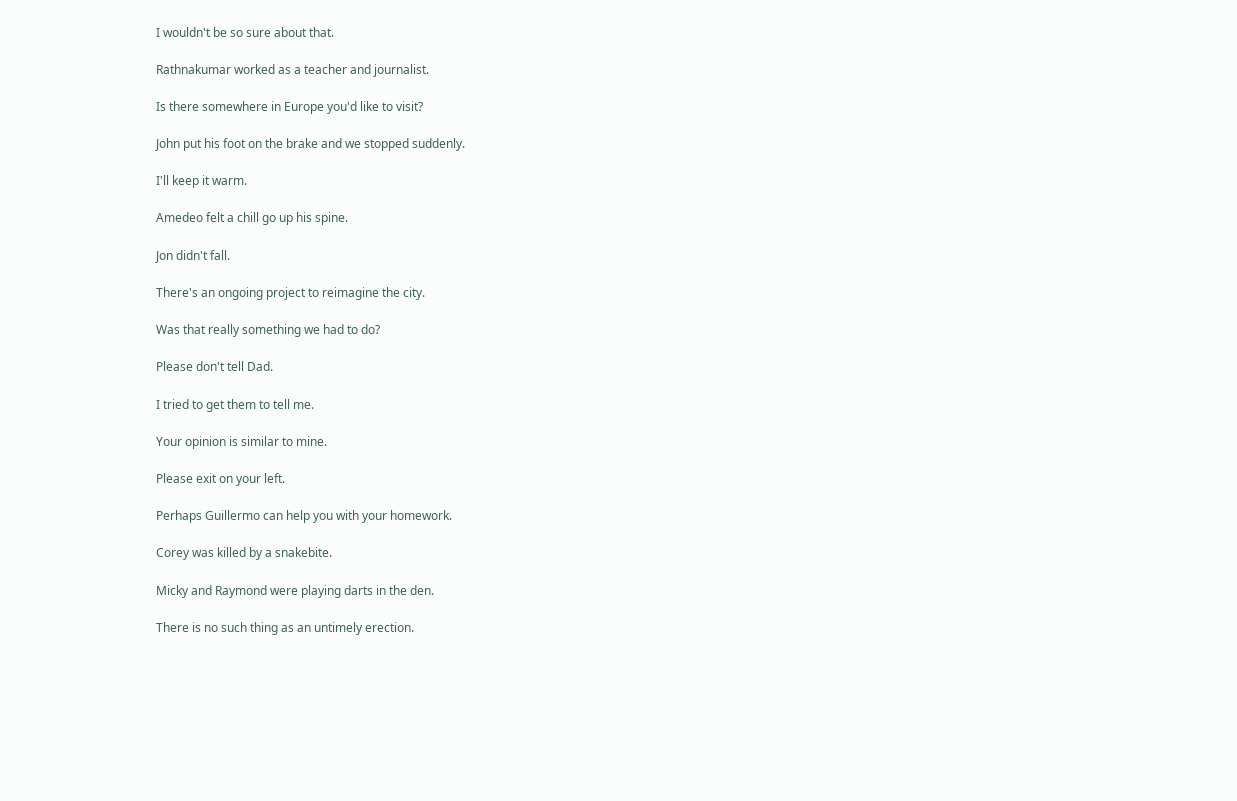I wouldn't be so sure about that.

Rathnakumar worked as a teacher and journalist.

Is there somewhere in Europe you'd like to visit?

John put his foot on the brake and we stopped suddenly.

I'll keep it warm.

Amedeo felt a chill go up his spine.

Jon didn't fall.

There's an ongoing project to reimagine the city.

Was that really something we had to do?

Please don't tell Dad.

I tried to get them to tell me.

Your opinion is similar to mine.

Please exit on your left.

Perhaps Guillermo can help you with your homework.

Corey was killed by a snakebite.

Micky and Raymond were playing darts in the den.

There is no such thing as an untimely erection.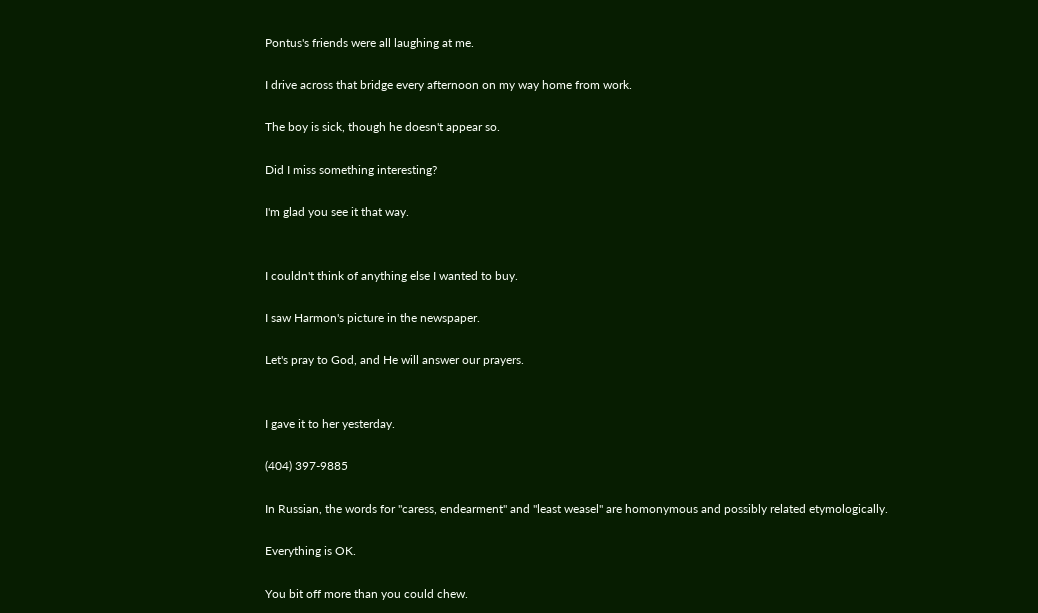Pontus's friends were all laughing at me.

I drive across that bridge every afternoon on my way home from work.

The boy is sick, though he doesn't appear so.

Did I miss something interesting?

I'm glad you see it that way.


I couldn't think of anything else I wanted to buy.

I saw Harmon's picture in the newspaper.

Let's pray to God, and He will answer our prayers.


I gave it to her yesterday.

(404) 397-9885

In Russian, the words for "caress, endearment" and "least weasel" are homonymous and possibly related etymologically.

Everything is OK.

You bit off more than you could chew.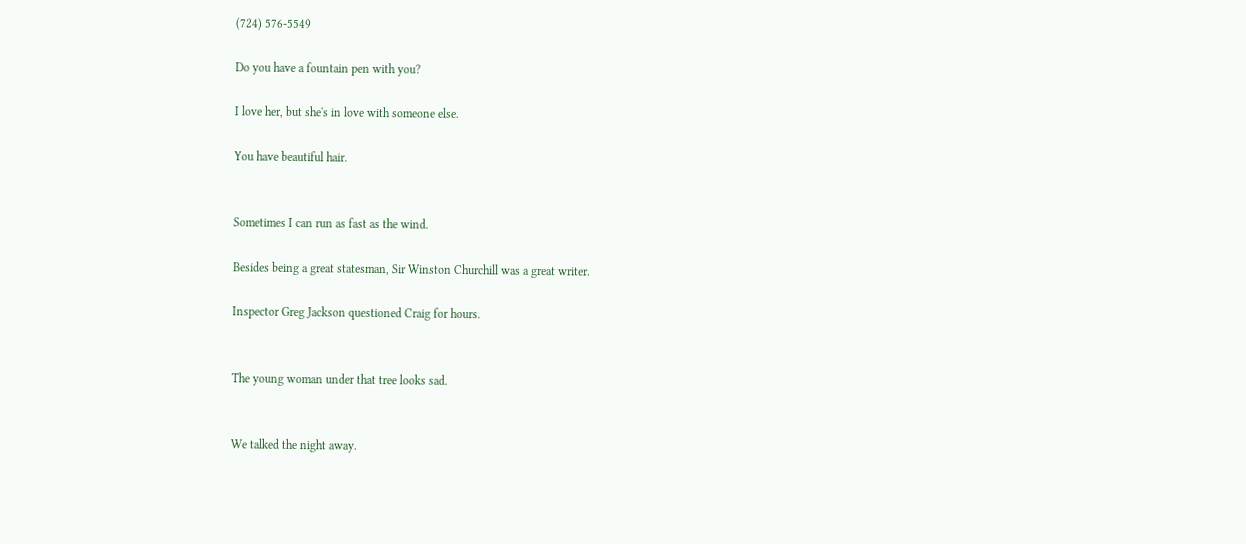(724) 576-5549

Do you have a fountain pen with you?

I love her, but she's in love with someone else.

You have beautiful hair.


Sometimes I can run as fast as the wind.

Besides being a great statesman, Sir Winston Churchill was a great writer.

Inspector Greg Jackson questioned Craig for hours.


The young woman under that tree looks sad.


We talked the night away.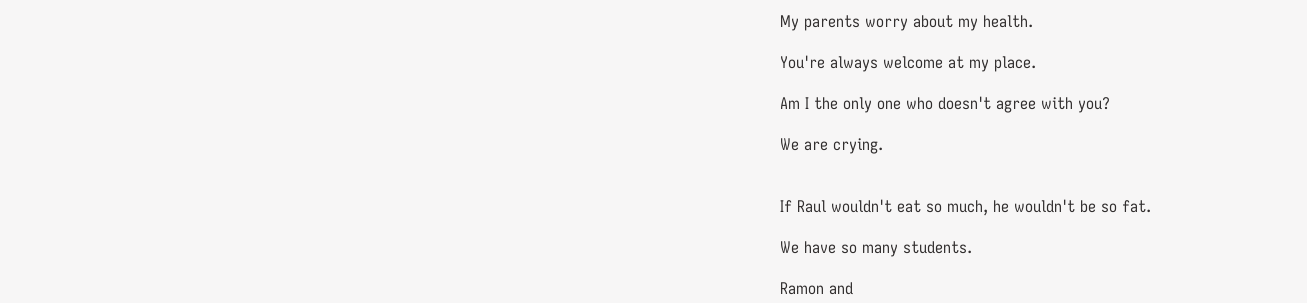My parents worry about my health.

You're always welcome at my place.

Am I the only one who doesn't agree with you?

We are crying.


If Raul wouldn't eat so much, he wouldn't be so fat.

We have so many students.

Ramon and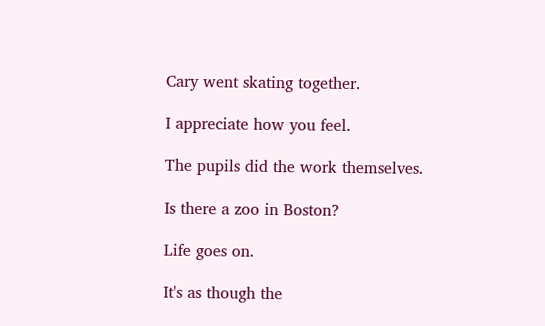Cary went skating together.

I appreciate how you feel.

The pupils did the work themselves.

Is there a zoo in Boston?

Life goes on.

It's as though the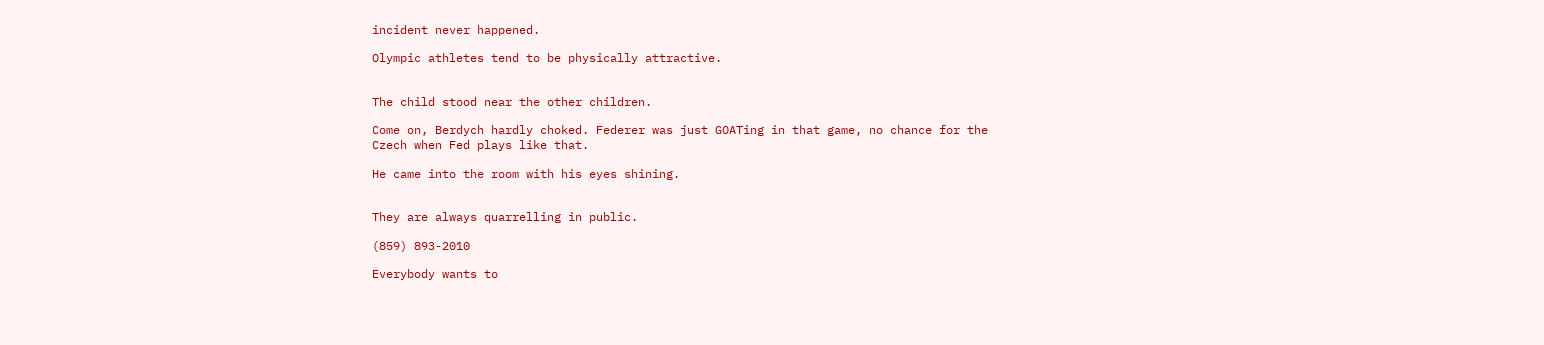incident never happened.

Olympic athletes tend to be physically attractive.


The child stood near the other children.

Come on, Berdych hardly choked. Federer was just GOATing in that game, no chance for the Czech when Fed plays like that.

He came into the room with his eyes shining.


They are always quarrelling in public.

(859) 893-2010

Everybody wants to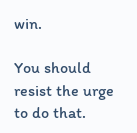win.

You should resist the urge to do that.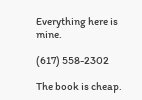Everything here is mine.

(617) 558-2302

The book is cheap.